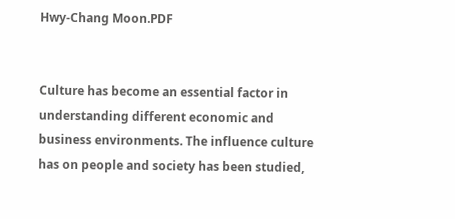Hwy-Chang Moon.PDF


Culture has become an essential factor in understanding different economic and business environments. The influence culture has on people and society has been studied,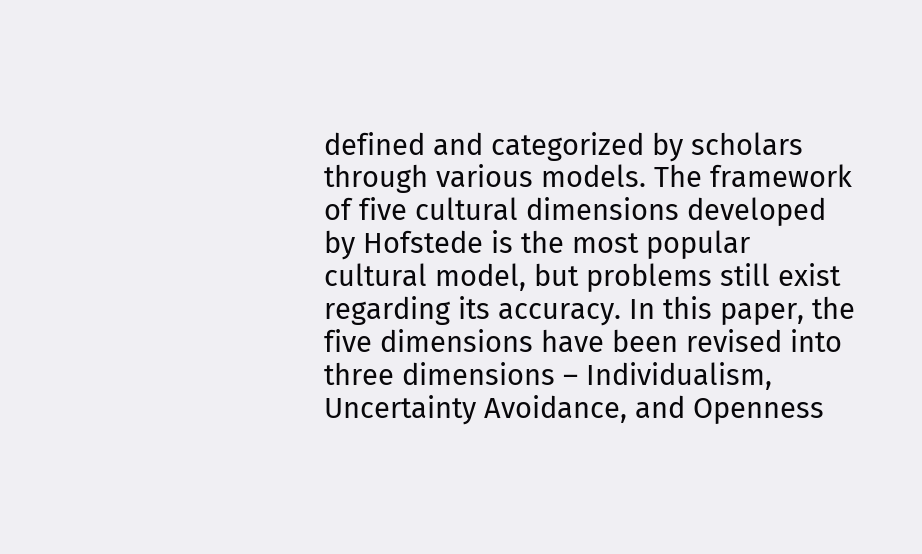defined and categorized by scholars through various models. The framework of five cultural dimensions developed by Hofstede is the most popular cultural model, but problems still exist regarding its accuracy. In this paper, the five dimensions have been revised into three dimensions – Individualism, Uncertainty Avoidance, and Openness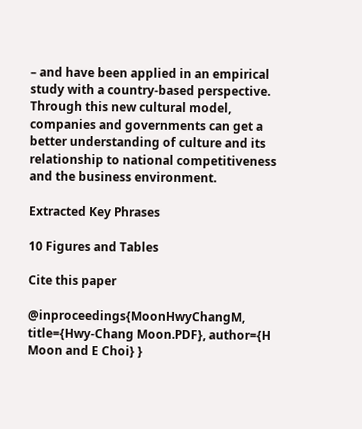– and have been applied in an empirical study with a country-based perspective. Through this new cultural model, companies and governments can get a better understanding of culture and its relationship to national competitiveness and the business environment.

Extracted Key Phrases

10 Figures and Tables

Cite this paper

@inproceedings{MoonHwyChangM, title={Hwy-Chang Moon.PDF}, author={H Moon and E Choi} }